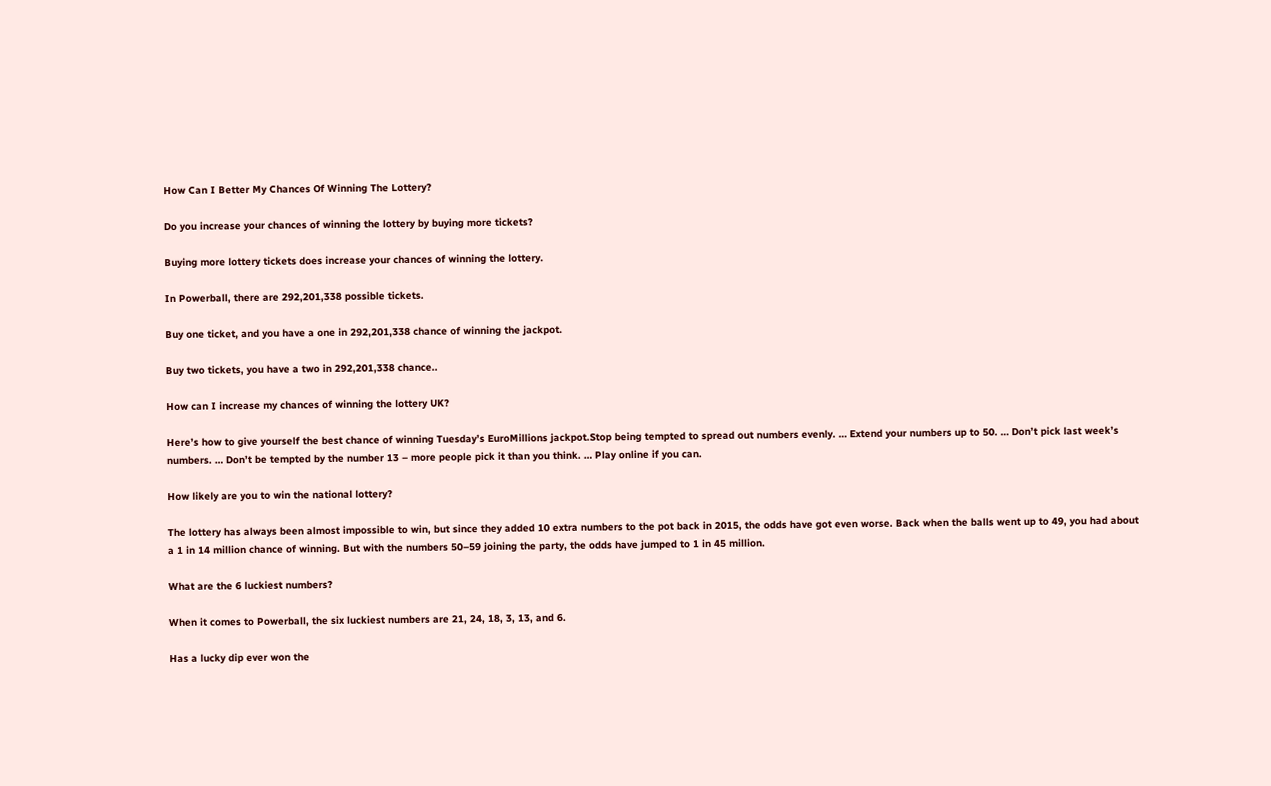How Can I Better My Chances Of Winning The Lottery?

Do you increase your chances of winning the lottery by buying more tickets?

Buying more lottery tickets does increase your chances of winning the lottery.

In Powerball, there are 292,201,338 possible tickets.

Buy one ticket, and you have a one in 292,201,338 chance of winning the jackpot.

Buy two tickets, you have a two in 292,201,338 chance..

How can I increase my chances of winning the lottery UK?

Here’s how to give yourself the best chance of winning Tuesday’s EuroMillions jackpot.Stop being tempted to spread out numbers evenly. … Extend your numbers up to 50. … Don’t pick last week’s numbers. … Don’t be tempted by the number 13 – more people pick it than you think. … Play online if you can.

How likely are you to win the national lottery?

The lottery has always been almost impossible to win, but since they added 10 extra numbers to the pot back in 2015, the odds have got even worse. Back when the balls went up to 49, you had about a 1 in 14 million chance of winning. But with the numbers 50–59 joining the party, the odds have jumped to 1 in 45 million.

What are the 6 luckiest numbers?

When it comes to Powerball, the six luckiest numbers are 21, 24, 18, 3, 13, and 6.

Has a lucky dip ever won the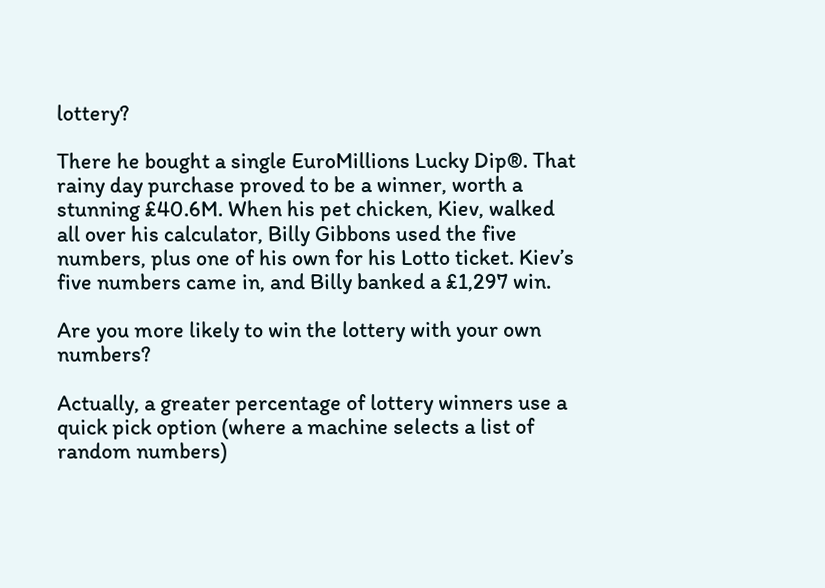lottery?

There he bought a single EuroMillions Lucky Dip®. That rainy day purchase proved to be a winner, worth a stunning £40.6M. When his pet chicken, Kiev, walked all over his calculator, Billy Gibbons used the five numbers, plus one of his own for his Lotto ticket. Kiev’s five numbers came in, and Billy banked a £1,297 win.

Are you more likely to win the lottery with your own numbers?

Actually, a greater percentage of lottery winners use a quick pick option (where a machine selects a list of random numbers)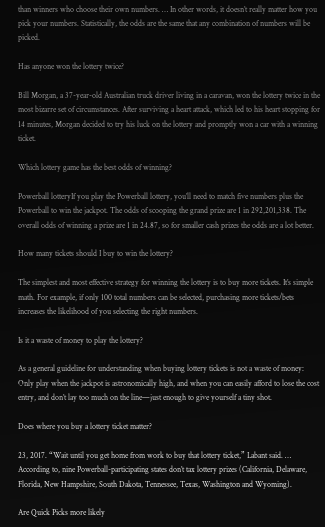than winners who choose their own numbers. … In other words, it doesn’t really matter how you pick your numbers. Statistically, the odds are the same that any combination of numbers will be picked.

Has anyone won the lottery twice?

Bill Morgan, a 37-year-old Australian truck driver living in a caravan, won the lottery twice in the most bizarre set of circumstances. After surviving a heart attack, which led to his heart stopping for 14 minutes, Morgan decided to try his luck on the lottery and promptly won a car with a winning ticket.

Which lottery game has the best odds of winning?

Powerball lotteryIf you play the Powerball lottery, you’ll need to match five numbers plus the Powerball to win the jackpot. The odds of scooping the grand prize are 1 in 292,201,338. The overall odds of winning a prize are 1 in 24.87, so for smaller cash prizes the odds are a lot better.

How many tickets should I buy to win the lottery?

The simplest and most effective strategy for winning the lottery is to buy more tickets. It’s simple math. For example, if only 100 total numbers can be selected, purchasing more tickets/bets increases the likelihood of you selecting the right numbers.

Is it a waste of money to play the lottery?

As a general guideline for understanding when buying lottery tickets is not a waste of money: Only play when the jackpot is astronomically high, and when you can easily afford to lose the cost entry, and don’t lay too much on the line—just enough to give yourself a tiny shot.

Does where you buy a lottery ticket matter?

23, 2017. “Wait until you get home from work to buy that lottery ticket,” Labant said. … According to, nine Powerball-participating states don’t tax lottery prizes (California, Delaware, Florida, New Hampshire, South Dakota, Tennessee, Texas, Washington and Wyoming).

Are Quick Picks more likely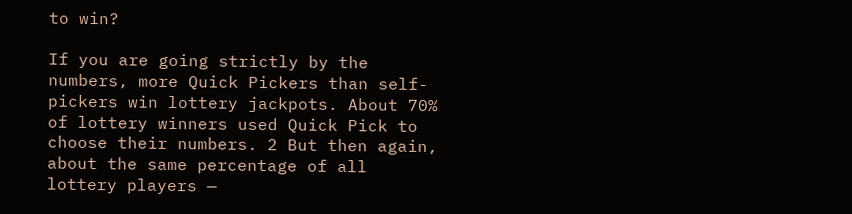to win?

If you are going strictly by the numbers, more Quick Pickers than self-pickers win lottery jackpots. About 70% of lottery winners used Quick Pick to choose their numbers. 2 But then again, about the same percentage of all lottery players —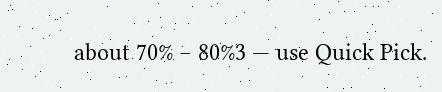about 70% – 80%3 — use Quick Pick.